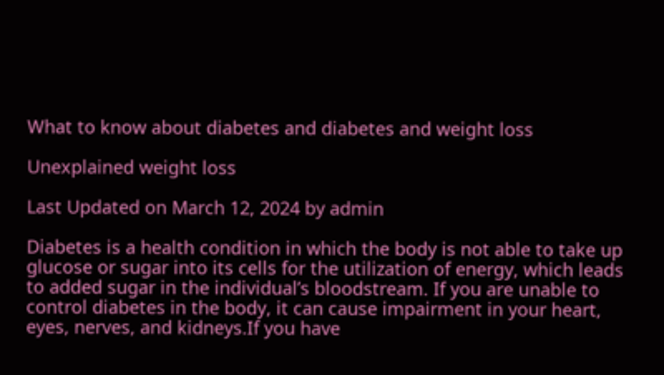What to know about diabetes and diabetes and weight loss

Unexplained weight loss

Last Updated on March 12, 2024 by admin

Diabetes is a health condition in which the body is not able to take up glucose or sugar into its cells for the utilization of energy, which leads to added sugar in the individual’s bloodstream. If you are unable to control diabetes in the body, it can cause impairment in your heart, eyes, nerves, and kidneys.If you have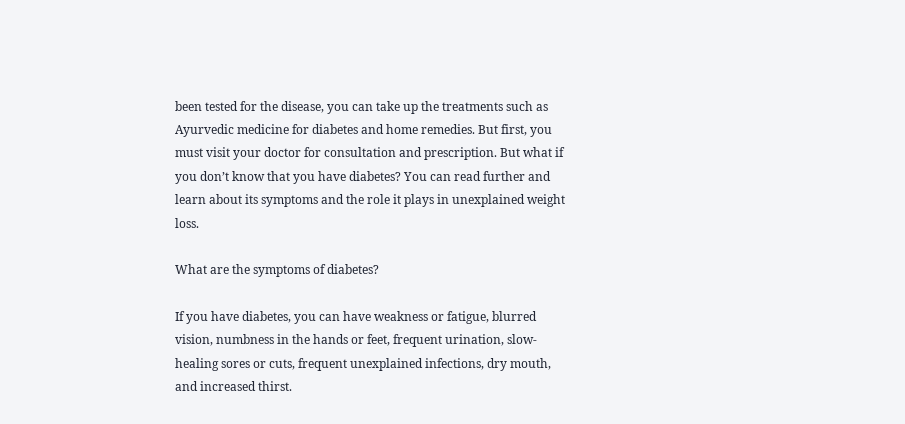been tested for the disease, you can take up the treatments such as Ayurvedic medicine for diabetes and home remedies. But first, you must visit your doctor for consultation and prescription. But what if you don’t know that you have diabetes? You can read further and learn about its symptoms and the role it plays in unexplained weight loss.

What are the symptoms of diabetes?

If you have diabetes, you can have weakness or fatigue, blurred vision, numbness in the hands or feet, frequent urination, slow-healing sores or cuts, frequent unexplained infections, dry mouth, and increased thirst.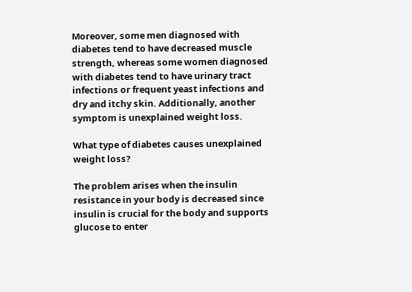Moreover, some men diagnosed with diabetes tend to have decreased muscle strength, whereas some women diagnosed with diabetes tend to have urinary tract infections or frequent yeast infections and dry and itchy skin. Additionally, another symptom is unexplained weight loss.

What type of diabetes causes unexplained weight loss?

The problem arises when the insulin resistance in your body is decreased since insulin is crucial for the body and supports glucose to enter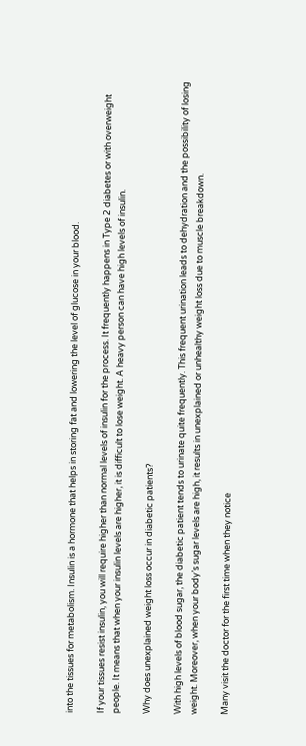into the tissues for metabolism. Insulin is a hormone that helps in storing fat and lowering the level of glucose in your blood.

If your tissues resist insulin, you will require higher than normal levels of insulin for the process. It frequently happens in Type 2 diabetes or with overweight people. It means that when your insulin levels are higher, it is difficult to lose weight. A heavy person can have high levels of insulin.

Why does unexplained weight loss occur in diabetic patients?

With high levels of blood sugar, the diabetic patient tends to urinate quite frequently. This frequent urination leads to dehydration and the possibility of losing weight. Moreover, when your body’s sugar levels are high, it results in unexplained or unhealthy weight loss due to muscle breakdown.

Many visit the doctor for the first time when they notice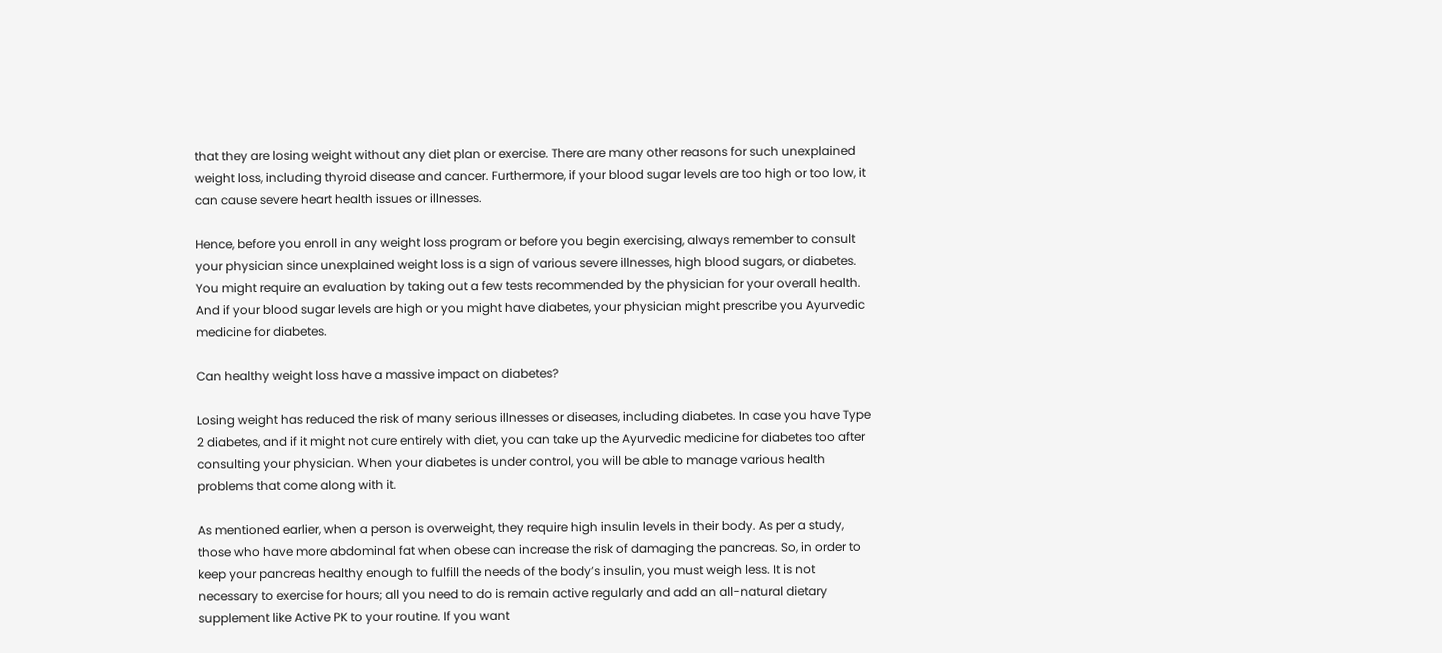that they are losing weight without any diet plan or exercise. There are many other reasons for such unexplained weight loss, including thyroid disease and cancer. Furthermore, if your blood sugar levels are too high or too low, it can cause severe heart health issues or illnesses.

Hence, before you enroll in any weight loss program or before you begin exercising, always remember to consult your physician since unexplained weight loss is a sign of various severe illnesses, high blood sugars, or diabetes. You might require an evaluation by taking out a few tests recommended by the physician for your overall health. And if your blood sugar levels are high or you might have diabetes, your physician might prescribe you Ayurvedic medicine for diabetes.

Can healthy weight loss have a massive impact on diabetes?

Losing weight has reduced the risk of many serious illnesses or diseases, including diabetes. In case you have Type 2 diabetes, and if it might not cure entirely with diet, you can take up the Ayurvedic medicine for diabetes too after consulting your physician. When your diabetes is under control, you will be able to manage various health problems that come along with it.

As mentioned earlier, when a person is overweight, they require high insulin levels in their body. As per a study, those who have more abdominal fat when obese can increase the risk of damaging the pancreas. So, in order to keep your pancreas healthy enough to fulfill the needs of the body’s insulin, you must weigh less. It is not necessary to exercise for hours; all you need to do is remain active regularly and add an all-natural dietary supplement like Active PK to your routine. If you want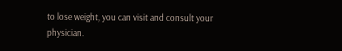to lose weight, you can visit and consult your physician.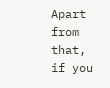Apart from that, if you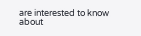are interested to know about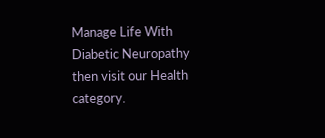Manage Life With Diabetic Neuropathy then visit our Health category.